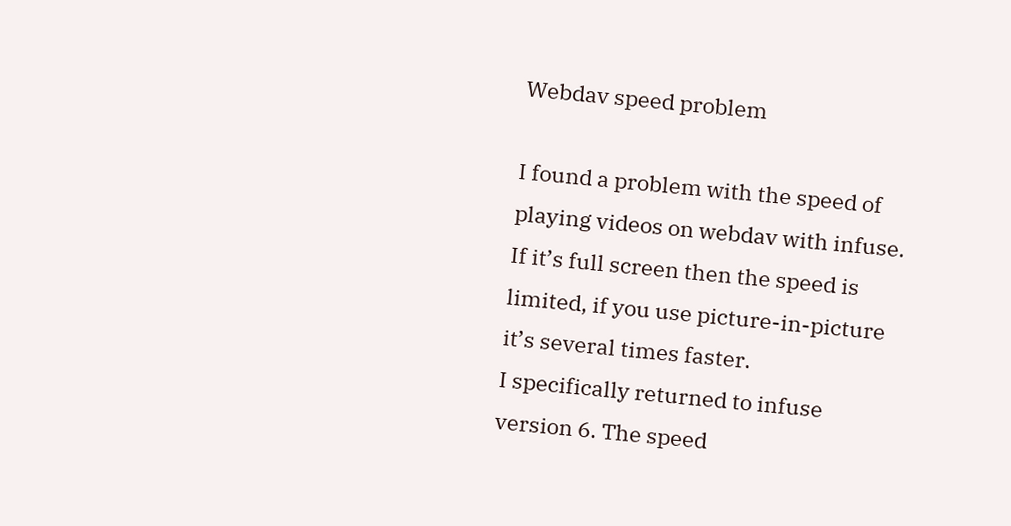Webdav speed problem

I found a problem with the speed of playing videos on webdav with infuse. If it’s full screen then the speed is limited, if you use picture-in-picture it’s several times faster.
I specifically returned to infuse version 6. The speed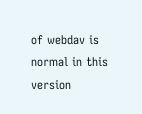of webdav is normal in this version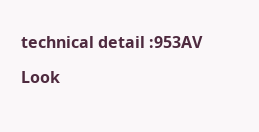technical detail :953AV

Look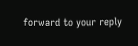forward to your reply